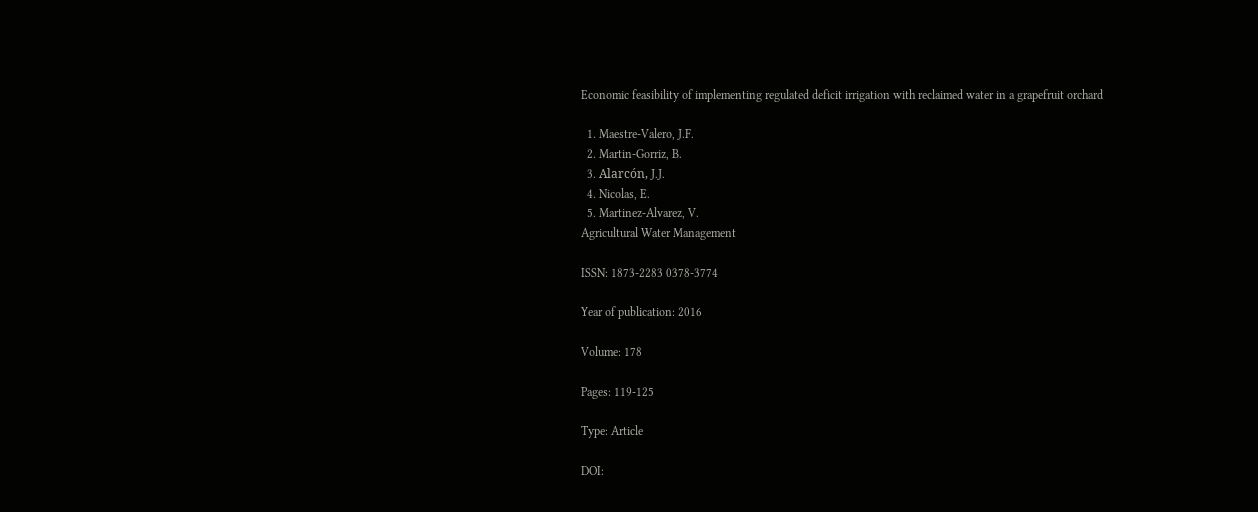Economic feasibility of implementing regulated deficit irrigation with reclaimed water in a grapefruit orchard

  1. Maestre-Valero, J.F.
  2. Martin-Gorriz, B.
  3. Alarcón, J.J.
  4. Nicolas, E.
  5. Martinez-Alvarez, V.
Agricultural Water Management

ISSN: 1873-2283 0378-3774

Year of publication: 2016

Volume: 178

Pages: 119-125

Type: Article

DOI: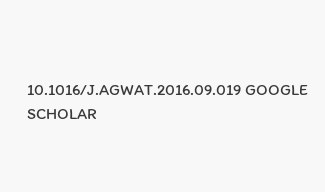10.1016/J.AGWAT.2016.09.019 GOOGLE SCHOLAR